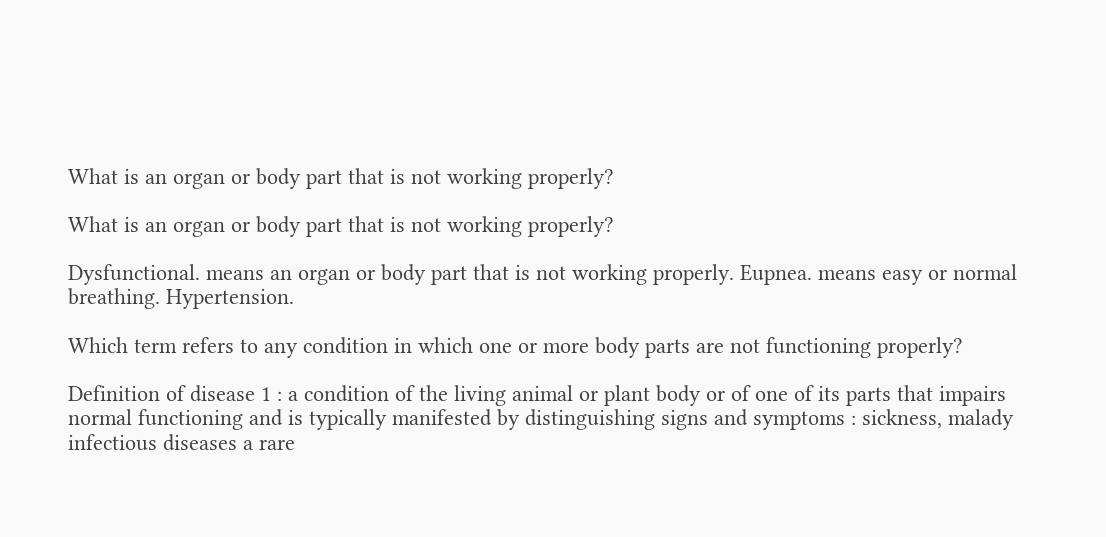What is an organ or body part that is not working properly?

What is an organ or body part that is not working properly?

Dysfunctional. means an organ or body part that is not working properly. Eupnea. means easy or normal breathing. Hypertension.

Which term refers to any condition in which one or more body parts are not functioning properly?

Definition of disease 1 : a condition of the living animal or plant body or of one of its parts that impairs normal functioning and is typically manifested by distinguishing signs and symptoms : sickness, malady infectious diseases a rare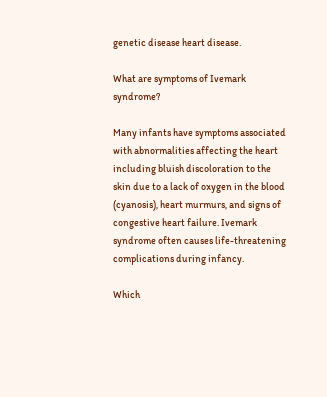genetic disease heart disease.

What are symptoms of Ivemark syndrome?

Many infants have symptoms associated with abnormalities affecting the heart including bluish discoloration to the skin due to a lack of oxygen in the blood (cyanosis), heart murmurs, and signs of congestive heart failure. Ivemark syndrome often causes life-threatening complications during infancy.

Which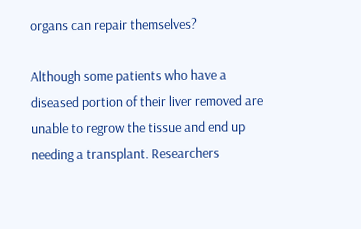organs can repair themselves?

Although some patients who have a diseased portion of their liver removed are unable to regrow the tissue and end up needing a transplant. Researchers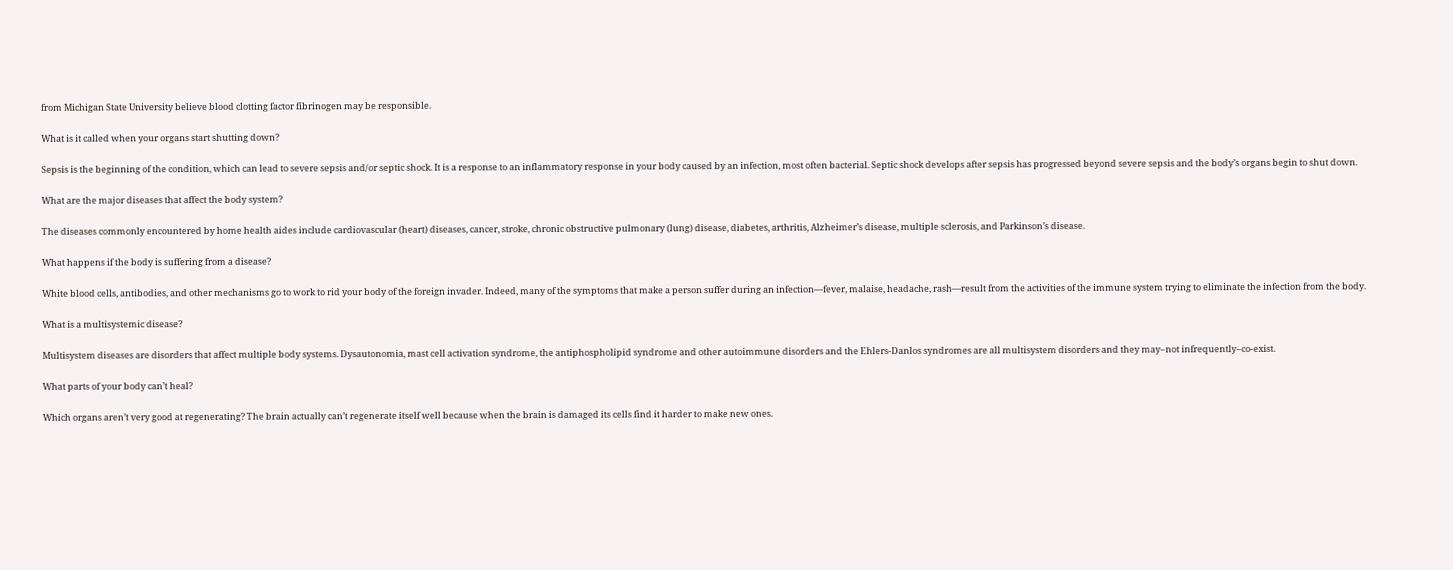from Michigan State University believe blood clotting factor fibrinogen may be responsible.

What is it called when your organs start shutting down?

Sepsis is the beginning of the condition, which can lead to severe sepsis and/or septic shock. It is a response to an inflammatory response in your body caused by an infection, most often bacterial. Septic shock develops after sepsis has progressed beyond severe sepsis and the body’s organs begin to shut down.

What are the major diseases that affect the body system?

The diseases commonly encountered by home health aides include cardiovascular (heart) diseases, cancer, stroke, chronic obstructive pulmonary (lung) disease, diabetes, arthritis, Alzheimer’s disease, multiple sclerosis, and Parkinson’s disease.

What happens if the body is suffering from a disease?

White blood cells, antibodies, and other mechanisms go to work to rid your body of the foreign invader. Indeed, many of the symptoms that make a person suffer during an infection—fever, malaise, headache, rash—result from the activities of the immune system trying to eliminate the infection from the body.

What is a multisystemic disease?

Multisystem diseases are disorders that affect multiple body systems. Dysautonomia, mast cell activation syndrome, the antiphospholipid syndrome and other autoimmune disorders and the Ehlers-Danlos syndromes are all multisystem disorders and they may–not infrequently–co-exist.

What parts of your body can’t heal?

Which organs aren’t very good at regenerating? The brain actually can’t regenerate itself well because when the brain is damaged its cells find it harder to make new ones.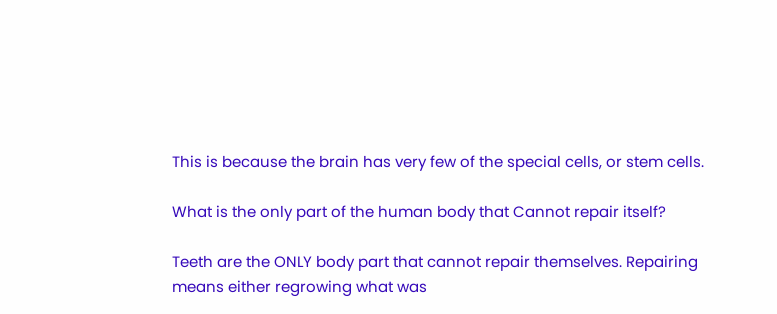This is because the brain has very few of the special cells, or stem cells.

What is the only part of the human body that Cannot repair itself?

Teeth are the ONLY body part that cannot repair themselves. Repairing means either regrowing what was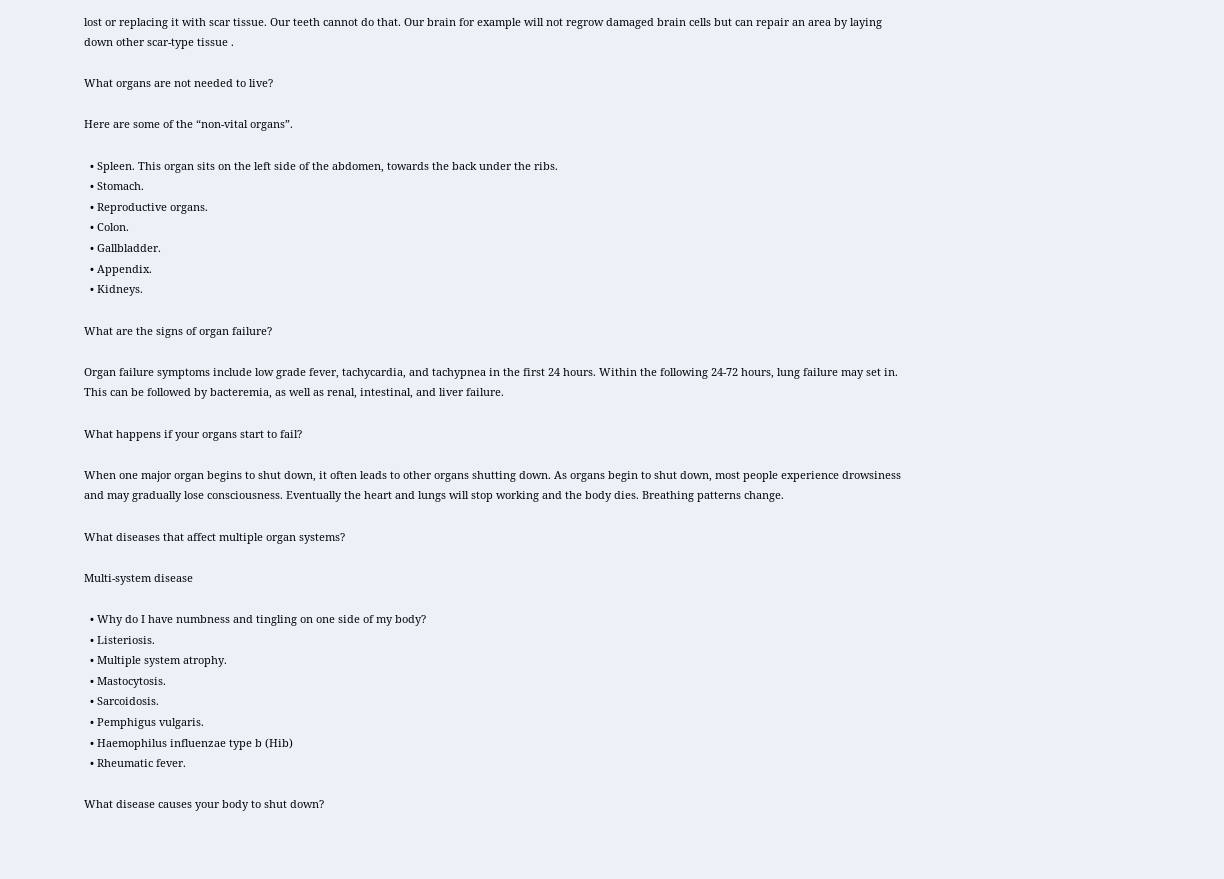lost or replacing it with scar tissue. Our teeth cannot do that. Our brain for example will not regrow damaged brain cells but can repair an area by laying down other scar-type tissue .

What organs are not needed to live?

Here are some of the “non-vital organs”.

  • Spleen. This organ sits on the left side of the abdomen, towards the back under the ribs.
  • Stomach.
  • Reproductive organs.
  • Colon.
  • Gallbladder.
  • Appendix.
  • Kidneys.

What are the signs of organ failure?

Organ failure symptoms include low grade fever, tachycardia, and tachypnea in the first 24 hours. Within the following 24-72 hours, lung failure may set in. This can be followed by bacteremia, as well as renal, intestinal, and liver failure.

What happens if your organs start to fail?

When one major organ begins to shut down, it often leads to other organs shutting down. As organs begin to shut down, most people experience drowsiness and may gradually lose consciousness. Eventually the heart and lungs will stop working and the body dies. Breathing patterns change.

What diseases that affect multiple organ systems?

Multi-system disease

  • Why do I have numbness and tingling on one side of my body?
  • Listeriosis.
  • Multiple system atrophy.
  • Mastocytosis.
  • Sarcoidosis.
  • Pemphigus vulgaris.
  • Haemophilus influenzae type b (Hib)
  • Rheumatic fever.

What disease causes your body to shut down?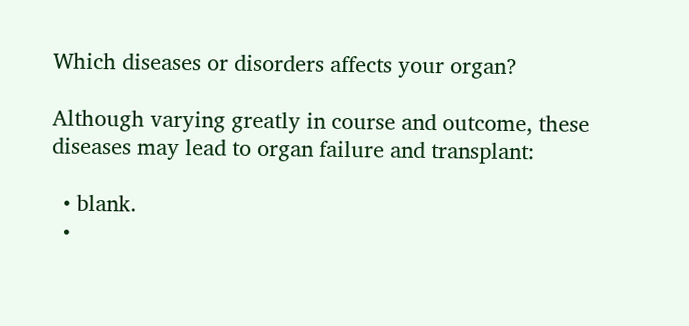Which diseases or disorders affects your organ?

Although varying greatly in course and outcome, these diseases may lead to organ failure and transplant:

  • blank.
  •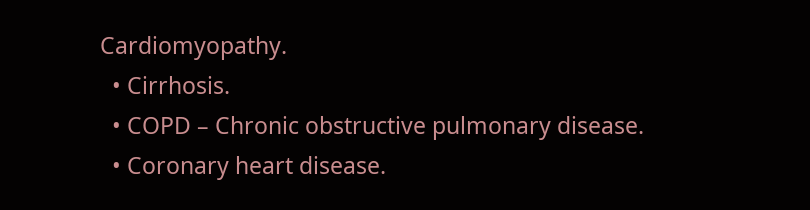Cardiomyopathy.
  • Cirrhosis.
  • COPD – Chronic obstructive pulmonary disease.
  • Coronary heart disease.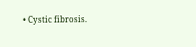• Cystic fibrosis.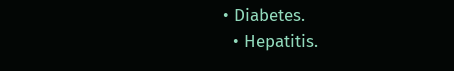• Diabetes.
  • Hepatitis.